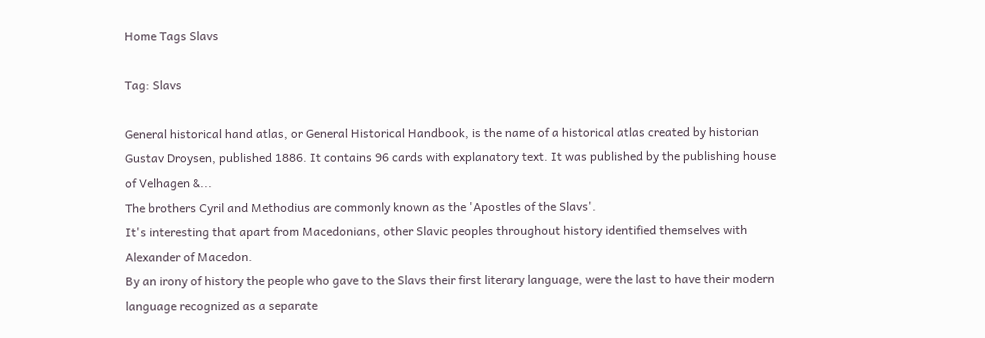Home Tags Slavs

Tag: Slavs

General historical hand atlas, or General Historical Handbook, is the name of a historical atlas created by historian Gustav Droysen, published 1886. It contains 96 cards with explanatory text. It was published by the publishing house of Velhagen &...
The brothers Cyril and Methodius are commonly known as the 'Apostles of the Slavs'.
It's interesting that apart from Macedonians, other Slavic peoples throughout history identified themselves with Alexander of Macedon.
By an irony of history the people who gave to the Slavs their first literary language, were the last to have their modern language recognized as a separate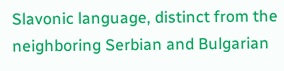Slavonic language, distinct from the neighboring Serbian and Bulgarian